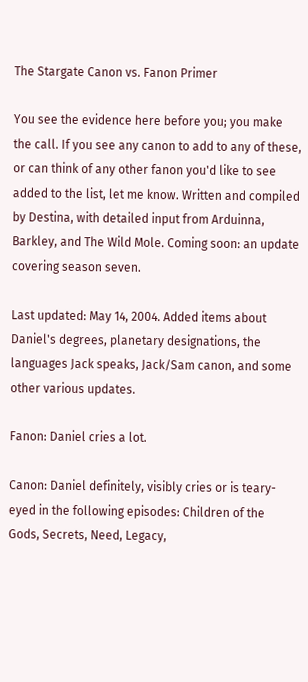The Stargate Canon vs. Fanon Primer

You see the evidence here before you; you make the call. If you see any canon to add to any of these, or can think of any other fanon you'd like to see added to the list, let me know. Written and compiled by Destina, with detailed input from Arduinna, Barkley, and The Wild Mole. Coming soon: an update covering season seven.

Last updated: May 14, 2004. Added items about Daniel's degrees, planetary designations, the languages Jack speaks, Jack/Sam canon, and some other various updates.

Fanon: Daniel cries a lot.

Canon: Daniel definitely, visibly cries or is teary-eyed in the following episodes: Children of the Gods, Secrets, Need, Legacy,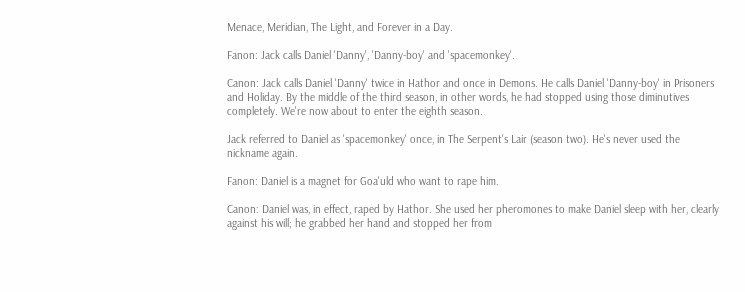Menace, Meridian, The Light, and Forever in a Day.

Fanon: Jack calls Daniel 'Danny', 'Danny-boy' and 'spacemonkey'.

Canon: Jack calls Daniel 'Danny' twice in Hathor and once in Demons. He calls Daniel 'Danny-boy' in Prisoners and Holiday. By the middle of the third season, in other words, he had stopped using those diminutives completely. We're now about to enter the eighth season.

Jack referred to Daniel as 'spacemonkey' once, in The Serpent's Lair (season two). He's never used the nickname again.

Fanon: Daniel is a magnet for Goa'uld who want to rape him.

Canon: Daniel was, in effect, raped by Hathor. She used her pheromones to make Daniel sleep with her, clearly against his will; he grabbed her hand and stopped her from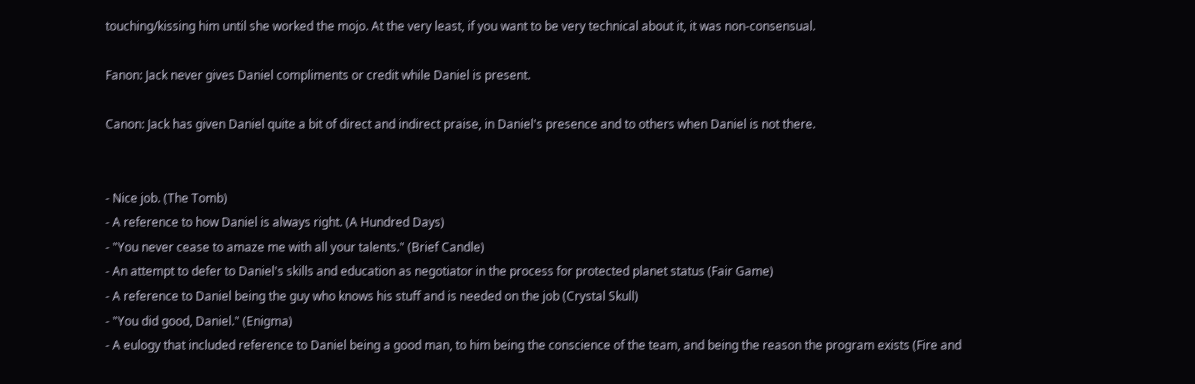touching/kissing him until she worked the mojo. At the very least, if you want to be very technical about it, it was non-consensual.

Fanon: Jack never gives Daniel compliments or credit while Daniel is present.

Canon: Jack has given Daniel quite a bit of direct and indirect praise, in Daniel's presence and to others when Daniel is not there.


- Nice job. (The Tomb)
- A reference to how Daniel is always right. (A Hundred Days)
- "You never cease to amaze me with all your talents." (Brief Candle)
- An attempt to defer to Daniel's skills and education as negotiator in the process for protected planet status (Fair Game)
- A reference to Daniel being the guy who knows his stuff and is needed on the job (Crystal Skull)
- "You did good, Daniel." (Enigma)
- A eulogy that included reference to Daniel being a good man, to him being the conscience of the team, and being the reason the program exists (Fire and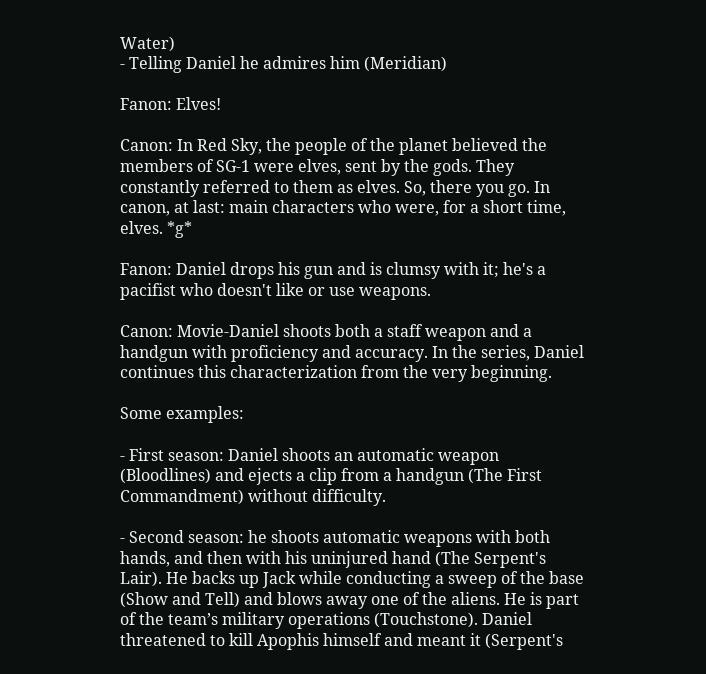Water)
- Telling Daniel he admires him (Meridian)

Fanon: Elves!

Canon: In Red Sky, the people of the planet believed the members of SG-1 were elves, sent by the gods. They constantly referred to them as elves. So, there you go. In canon, at last: main characters who were, for a short time, elves. *g*

Fanon: Daniel drops his gun and is clumsy with it; he's a pacifist who doesn't like or use weapons.

Canon: Movie-Daniel shoots both a staff weapon and a handgun with proficiency and accuracy. In the series, Daniel continues this characterization from the very beginning.

Some examples:

- First season: Daniel shoots an automatic weapon (Bloodlines) and ejects a clip from a handgun (The First Commandment) without difficulty.

- Second season: he shoots automatic weapons with both hands, and then with his uninjured hand (The Serpent's Lair). He backs up Jack while conducting a sweep of the base (Show and Tell) and blows away one of the aliens. He is part of the team’s military operations (Touchstone). Daniel threatened to kill Apophis himself and meant it (Serpent's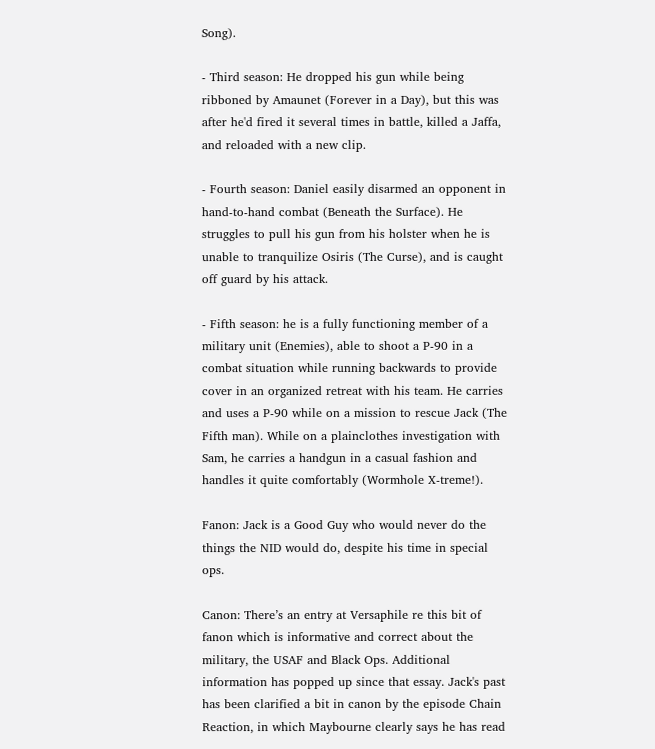Song).

- Third season: He dropped his gun while being ribboned by Amaunet (Forever in a Day), but this was after he'd fired it several times in battle, killed a Jaffa, and reloaded with a new clip.

- Fourth season: Daniel easily disarmed an opponent in hand-to-hand combat (Beneath the Surface). He struggles to pull his gun from his holster when he is unable to tranquilize Osiris (The Curse), and is caught off guard by his attack.

- Fifth season: he is a fully functioning member of a military unit (Enemies), able to shoot a P-90 in a combat situation while running backwards to provide cover in an organized retreat with his team. He carries and uses a P-90 while on a mission to rescue Jack (The Fifth man). While on a plainclothes investigation with Sam, he carries a handgun in a casual fashion and handles it quite comfortably (Wormhole X-treme!).

Fanon: Jack is a Good Guy who would never do the things the NID would do, despite his time in special ops.

Canon: There’s an entry at Versaphile re this bit of fanon which is informative and correct about the military, the USAF and Black Ops. Additional information has popped up since that essay. Jack's past has been clarified a bit in canon by the episode Chain Reaction, in which Maybourne clearly says he has read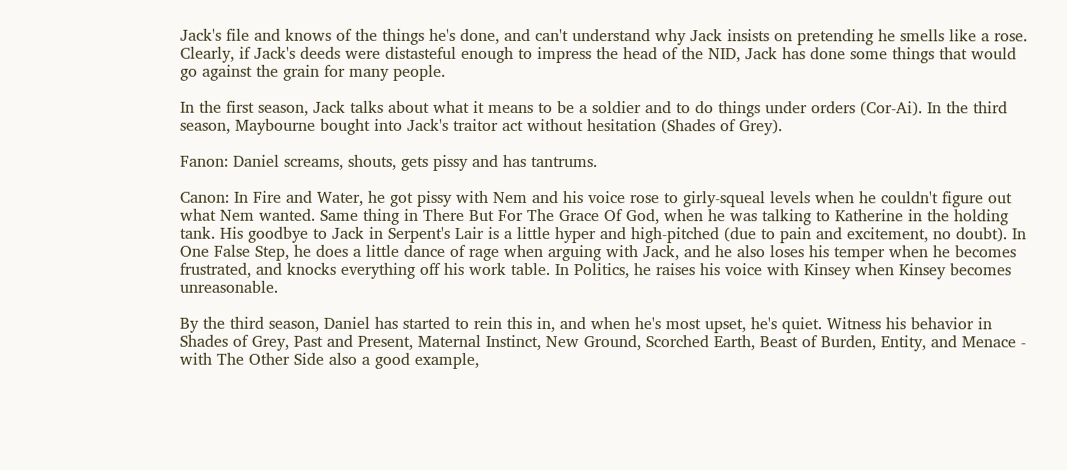Jack's file and knows of the things he's done, and can't understand why Jack insists on pretending he smells like a rose. Clearly, if Jack's deeds were distasteful enough to impress the head of the NID, Jack has done some things that would go against the grain for many people.

In the first season, Jack talks about what it means to be a soldier and to do things under orders (Cor-Ai). In the third season, Maybourne bought into Jack's traitor act without hesitation (Shades of Grey).

Fanon: Daniel screams, shouts, gets pissy and has tantrums.

Canon: In Fire and Water, he got pissy with Nem and his voice rose to girly-squeal levels when he couldn't figure out what Nem wanted. Same thing in There But For The Grace Of God, when he was talking to Katherine in the holding tank. His goodbye to Jack in Serpent's Lair is a little hyper and high-pitched (due to pain and excitement, no doubt). In One False Step, he does a little dance of rage when arguing with Jack, and he also loses his temper when he becomes frustrated, and knocks everything off his work table. In Politics, he raises his voice with Kinsey when Kinsey becomes unreasonable.

By the third season, Daniel has started to rein this in, and when he's most upset, he's quiet. Witness his behavior in Shades of Grey, Past and Present, Maternal Instinct, New Ground, Scorched Earth, Beast of Burden, Entity, and Menace - with The Other Side also a good example,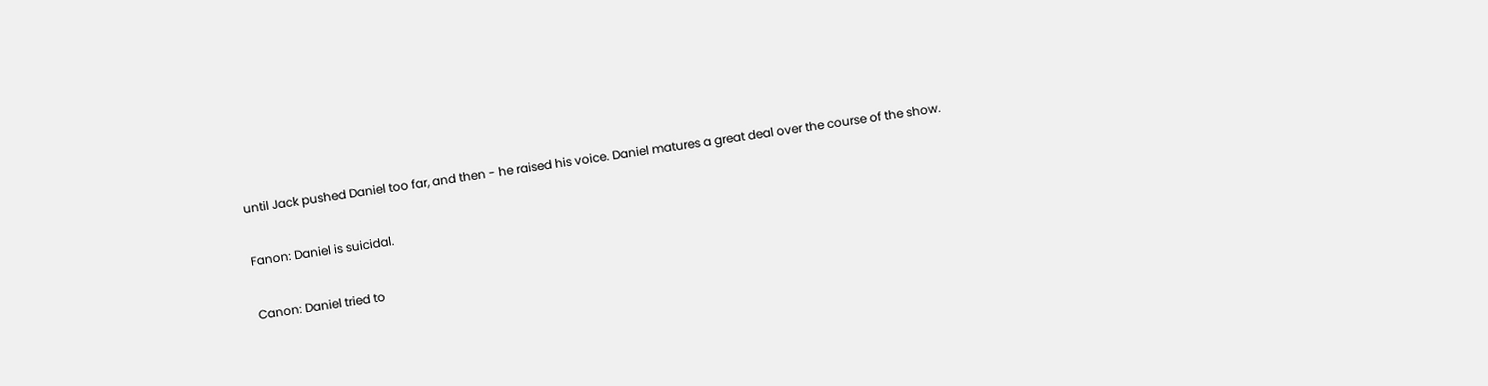until Jack pushed Daniel too far, and then - he raised his voice. Daniel matures a great deal over the course of the show.

Fanon: Daniel is suicidal.

Canon: Daniel tried to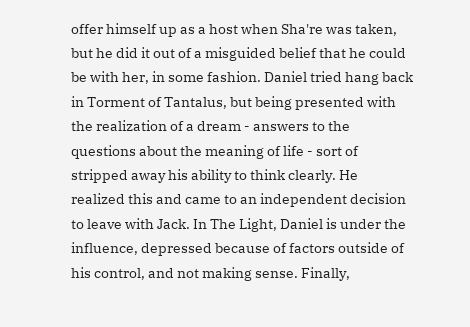offer himself up as a host when Sha're was taken, but he did it out of a misguided belief that he could be with her, in some fashion. Daniel tried hang back in Torment of Tantalus, but being presented with the realization of a dream - answers to the questions about the meaning of life - sort of stripped away his ability to think clearly. He realized this and came to an independent decision to leave with Jack. In The Light, Daniel is under the influence, depressed because of factors outside of his control, and not making sense. Finally,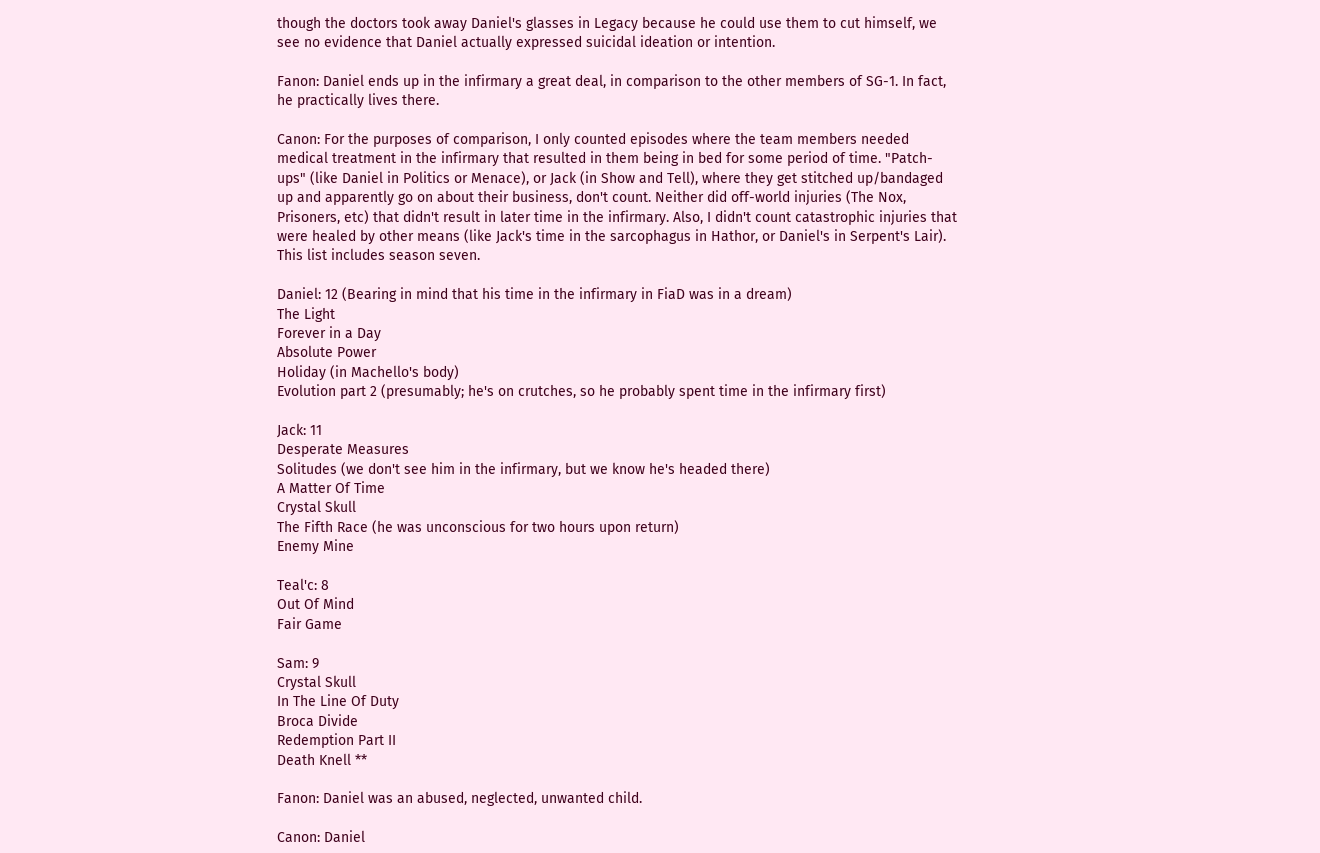though the doctors took away Daniel's glasses in Legacy because he could use them to cut himself, we see no evidence that Daniel actually expressed suicidal ideation or intention.

Fanon: Daniel ends up in the infirmary a great deal, in comparison to the other members of SG-1. In fact, he practically lives there.

Canon: For the purposes of comparison, I only counted episodes where the team members needed medical treatment in the infirmary that resulted in them being in bed for some period of time. "Patch-ups" (like Daniel in Politics or Menace), or Jack (in Show and Tell), where they get stitched up/bandaged up and apparently go on about their business, don't count. Neither did off-world injuries (The Nox, Prisoners, etc) that didn't result in later time in the infirmary. Also, I didn't count catastrophic injuries that were healed by other means (like Jack's time in the sarcophagus in Hathor, or Daniel's in Serpent's Lair). This list includes season seven.

Daniel: 12 (Bearing in mind that his time in the infirmary in FiaD was in a dream)
The Light
Forever in a Day
Absolute Power
Holiday (in Machello's body)
Evolution part 2 (presumably; he's on crutches, so he probably spent time in the infirmary first)

Jack: 11
Desperate Measures
Solitudes (we don't see him in the infirmary, but we know he's headed there)
A Matter Of Time
Crystal Skull
The Fifth Race (he was unconscious for two hours upon return)
Enemy Mine

Teal'c: 8
Out Of Mind
Fair Game

Sam: 9
Crystal Skull
In The Line Of Duty
Broca Divide
Redemption Part II
Death Knell **

Fanon: Daniel was an abused, neglected, unwanted child.

Canon: Daniel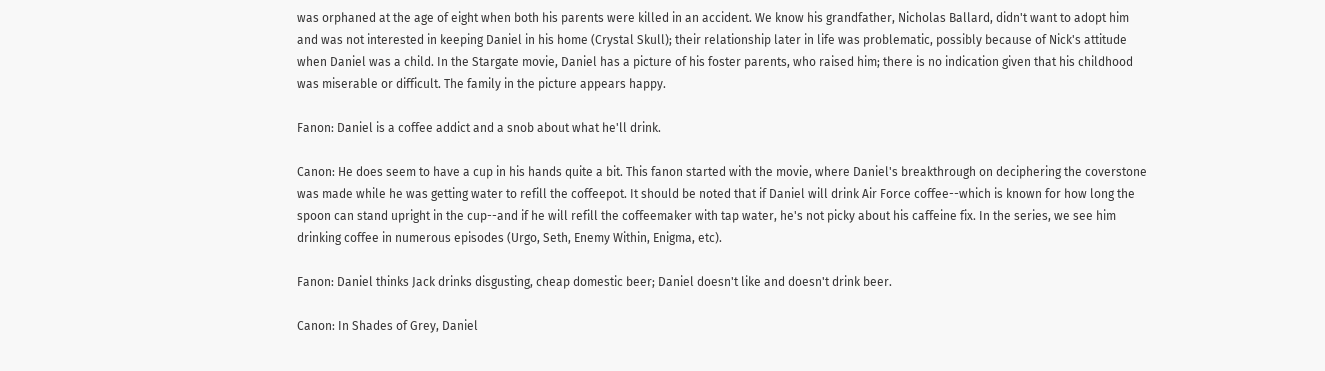was orphaned at the age of eight when both his parents were killed in an accident. We know his grandfather, Nicholas Ballard, didn't want to adopt him and was not interested in keeping Daniel in his home (Crystal Skull); their relationship later in life was problematic, possibly because of Nick's attitude when Daniel was a child. In the Stargate movie, Daniel has a picture of his foster parents, who raised him; there is no indication given that his childhood was miserable or difficult. The family in the picture appears happy.

Fanon: Daniel is a coffee addict and a snob about what he'll drink.

Canon: He does seem to have a cup in his hands quite a bit. This fanon started with the movie, where Daniel's breakthrough on deciphering the coverstone was made while he was getting water to refill the coffeepot. It should be noted that if Daniel will drink Air Force coffee--which is known for how long the spoon can stand upright in the cup--and if he will refill the coffeemaker with tap water, he's not picky about his caffeine fix. In the series, we see him drinking coffee in numerous episodes (Urgo, Seth, Enemy Within, Enigma, etc).

Fanon: Daniel thinks Jack drinks disgusting, cheap domestic beer; Daniel doesn't like and doesn't drink beer.

Canon: In Shades of Grey, Daniel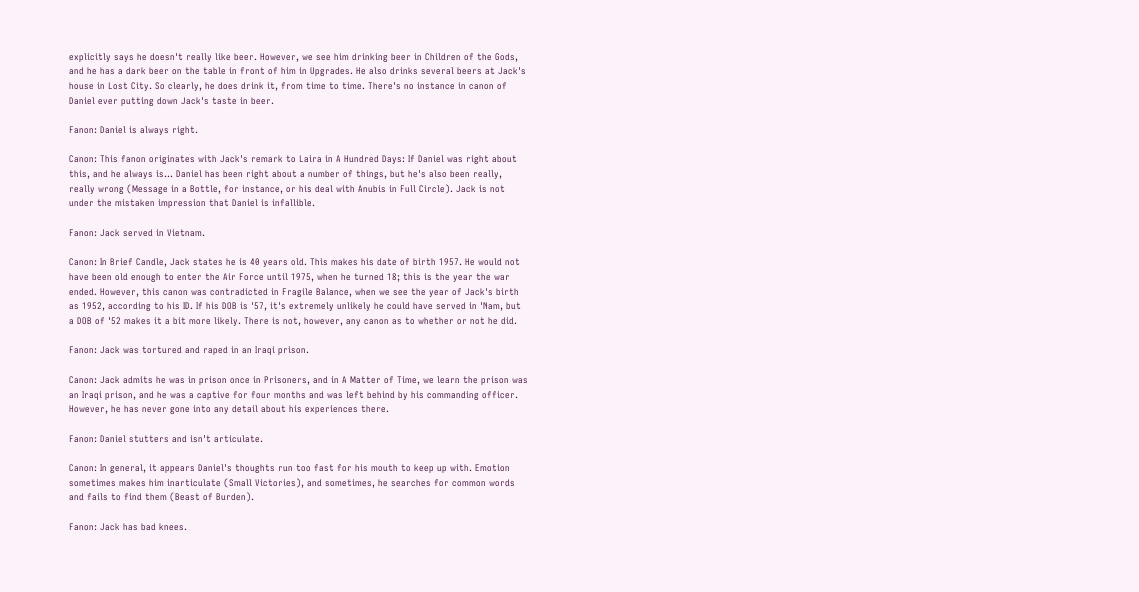explicitly says he doesn't really like beer. However, we see him drinking beer in Children of the Gods, and he has a dark beer on the table in front of him in Upgrades. He also drinks several beers at Jack's house in Lost City. So clearly, he does drink it, from time to time. There's no instance in canon of Daniel ever putting down Jack's taste in beer.

Fanon: Daniel is always right.

Canon: This fanon originates with Jack's remark to Laira in A Hundred Days: If Daniel was right about this, and he always is... Daniel has been right about a number of things, but he's also been really, really wrong (Message in a Bottle, for instance, or his deal with Anubis in Full Circle). Jack is not under the mistaken impression that Daniel is infallible.

Fanon: Jack served in Vietnam.

Canon: In Brief Candle, Jack states he is 40 years old. This makes his date of birth 1957. He would not have been old enough to enter the Air Force until 1975, when he turned 18; this is the year the war ended. However, this canon was contradicted in Fragile Balance, when we see the year of Jack's birth as 1952, according to his ID. If his DOB is '57, it's extremely unlikely he could have served in 'Nam, but a DOB of '52 makes it a bit more likely. There is not, however, any canon as to whether or not he did.

Fanon: Jack was tortured and raped in an Iraqi prison.

Canon: Jack admits he was in prison once in Prisoners, and in A Matter of Time, we learn the prison was an Iraqi prison, and he was a captive for four months and was left behind by his commanding officer. However, he has never gone into any detail about his experiences there.

Fanon: Daniel stutters and isn't articulate.

Canon: In general, it appears Daniel's thoughts run too fast for his mouth to keep up with. Emotion sometimes makes him inarticulate (Small Victories), and sometimes, he searches for common words and fails to find them (Beast of Burden).

Fanon: Jack has bad knees.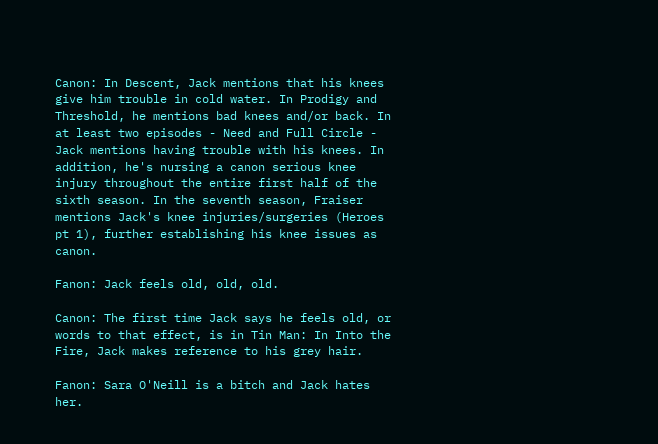Canon: In Descent, Jack mentions that his knees give him trouble in cold water. In Prodigy and Threshold, he mentions bad knees and/or back. In at least two episodes - Need and Full Circle - Jack mentions having trouble with his knees. In addition, he's nursing a canon serious knee injury throughout the entire first half of the sixth season. In the seventh season, Fraiser mentions Jack's knee injuries/surgeries (Heroes pt 1), further establishing his knee issues as canon.

Fanon: Jack feels old, old, old.

Canon: The first time Jack says he feels old, or words to that effect, is in Tin Man: In Into the Fire, Jack makes reference to his grey hair.

Fanon: Sara O'Neill is a bitch and Jack hates her.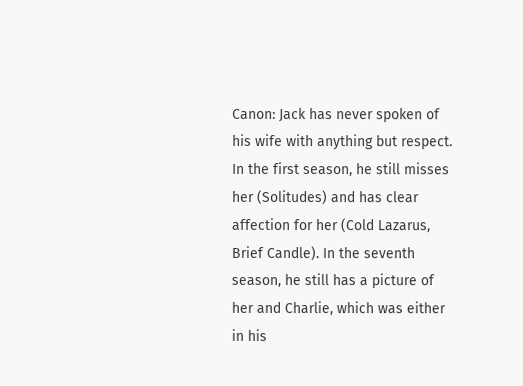Canon: Jack has never spoken of his wife with anything but respect. In the first season, he still misses her (Solitudes) and has clear affection for her (Cold Lazarus, Brief Candle). In the seventh season, he still has a picture of her and Charlie, which was either in his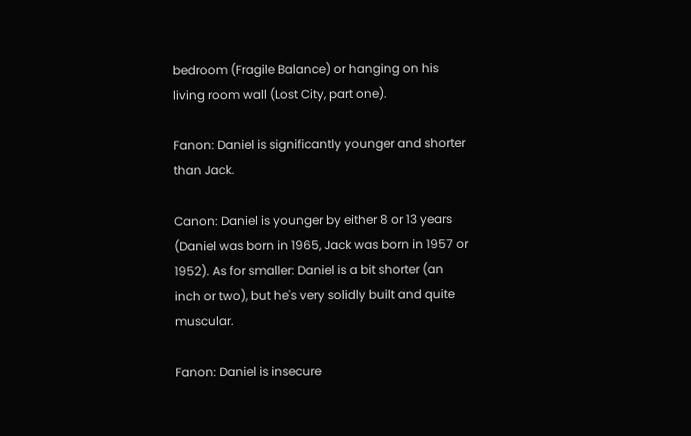bedroom (Fragile Balance) or hanging on his living room wall (Lost City, part one).

Fanon: Daniel is significantly younger and shorter than Jack.

Canon: Daniel is younger by either 8 or 13 years (Daniel was born in 1965, Jack was born in 1957 or 1952). As for smaller: Daniel is a bit shorter (an inch or two), but he's very solidly built and quite muscular.

Fanon: Daniel is insecure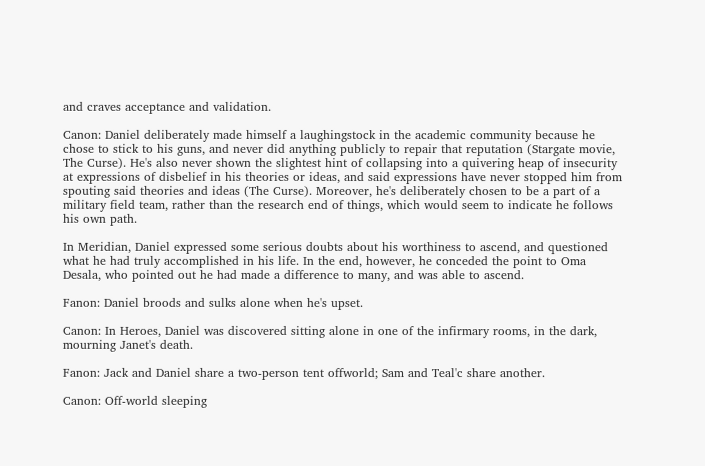and craves acceptance and validation.

Canon: Daniel deliberately made himself a laughingstock in the academic community because he chose to stick to his guns, and never did anything publicly to repair that reputation (Stargate movie, The Curse). He's also never shown the slightest hint of collapsing into a quivering heap of insecurity at expressions of disbelief in his theories or ideas, and said expressions have never stopped him from spouting said theories and ideas (The Curse). Moreover, he's deliberately chosen to be a part of a military field team, rather than the research end of things, which would seem to indicate he follows his own path.

In Meridian, Daniel expressed some serious doubts about his worthiness to ascend, and questioned what he had truly accomplished in his life. In the end, however, he conceded the point to Oma Desala, who pointed out he had made a difference to many, and was able to ascend.

Fanon: Daniel broods and sulks alone when he's upset.

Canon: In Heroes, Daniel was discovered sitting alone in one of the infirmary rooms, in the dark, mourning Janet's death.

Fanon: Jack and Daniel share a two-person tent offworld; Sam and Teal'c share another.

Canon: Off-world sleeping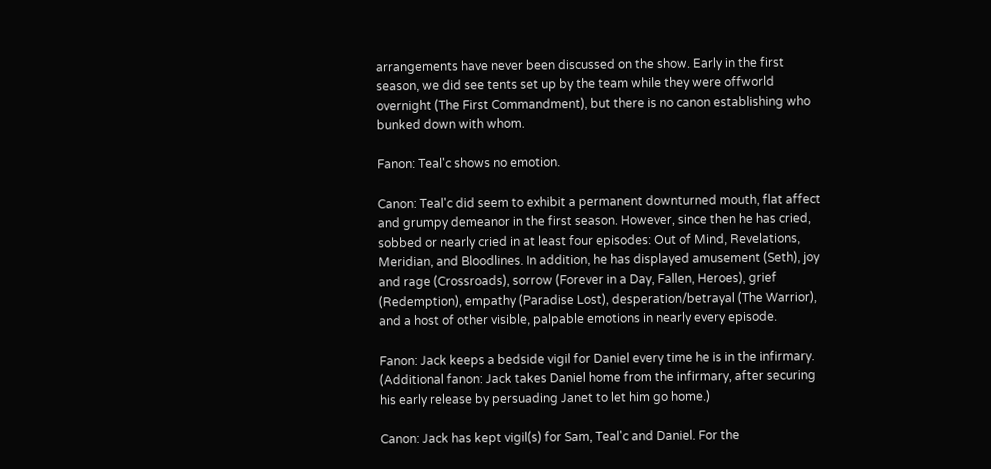arrangements have never been discussed on the show. Early in the first season, we did see tents set up by the team while they were offworld overnight (The First Commandment), but there is no canon establishing who bunked down with whom.

Fanon: Teal'c shows no emotion.

Canon: Teal'c did seem to exhibit a permanent downturned mouth, flat affect and grumpy demeanor in the first season. However, since then he has cried, sobbed or nearly cried in at least four episodes: Out of Mind, Revelations, Meridian, and Bloodlines. In addition, he has displayed amusement (Seth), joy and rage (Crossroads), sorrow (Forever in a Day, Fallen, Heroes), grief (Redemption), empathy (Paradise Lost), desperation/betrayal (The Warrior), and a host of other visible, palpable emotions in nearly every episode.

Fanon: Jack keeps a bedside vigil for Daniel every time he is in the infirmary. (Additional fanon: Jack takes Daniel home from the infirmary, after securing his early release by persuading Janet to let him go home.)

Canon: Jack has kept vigil(s) for Sam, Teal'c and Daniel. For the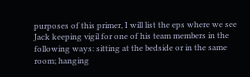purposes of this primer, I will list the eps where we see Jack keeping vigil for one of his team members in the following ways: sitting at the bedside or in the same room; hanging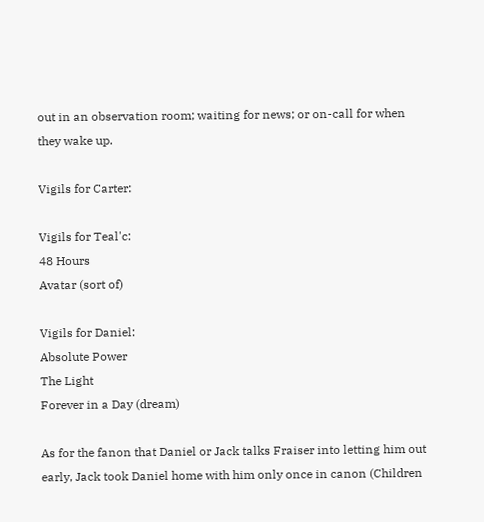out in an observation room; waiting for news; or on-call for when they wake up.

Vigils for Carter:

Vigils for Teal'c:
48 Hours
Avatar (sort of)

Vigils for Daniel:
Absolute Power
The Light
Forever in a Day (dream)

As for the fanon that Daniel or Jack talks Fraiser into letting him out early, Jack took Daniel home with him only once in canon (Children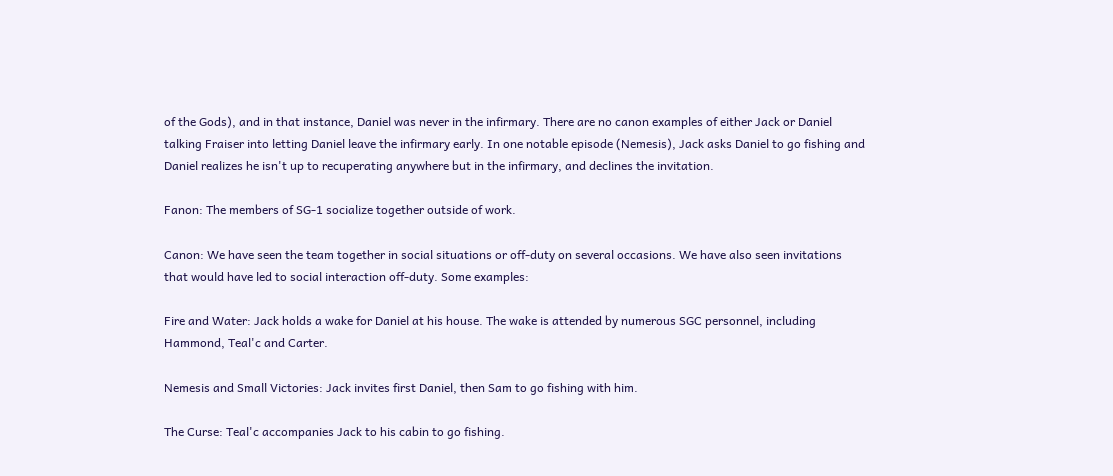of the Gods), and in that instance, Daniel was never in the infirmary. There are no canon examples of either Jack or Daniel talking Fraiser into letting Daniel leave the infirmary early. In one notable episode (Nemesis), Jack asks Daniel to go fishing and Daniel realizes he isn't up to recuperating anywhere but in the infirmary, and declines the invitation.

Fanon: The members of SG-1 socialize together outside of work.

Canon: We have seen the team together in social situations or off-duty on several occasions. We have also seen invitations that would have led to social interaction off-duty. Some examples:

Fire and Water: Jack holds a wake for Daniel at his house. The wake is attended by numerous SGC personnel, including Hammond, Teal'c and Carter.

Nemesis and Small Victories: Jack invites first Daniel, then Sam to go fishing with him.

The Curse: Teal'c accompanies Jack to his cabin to go fishing.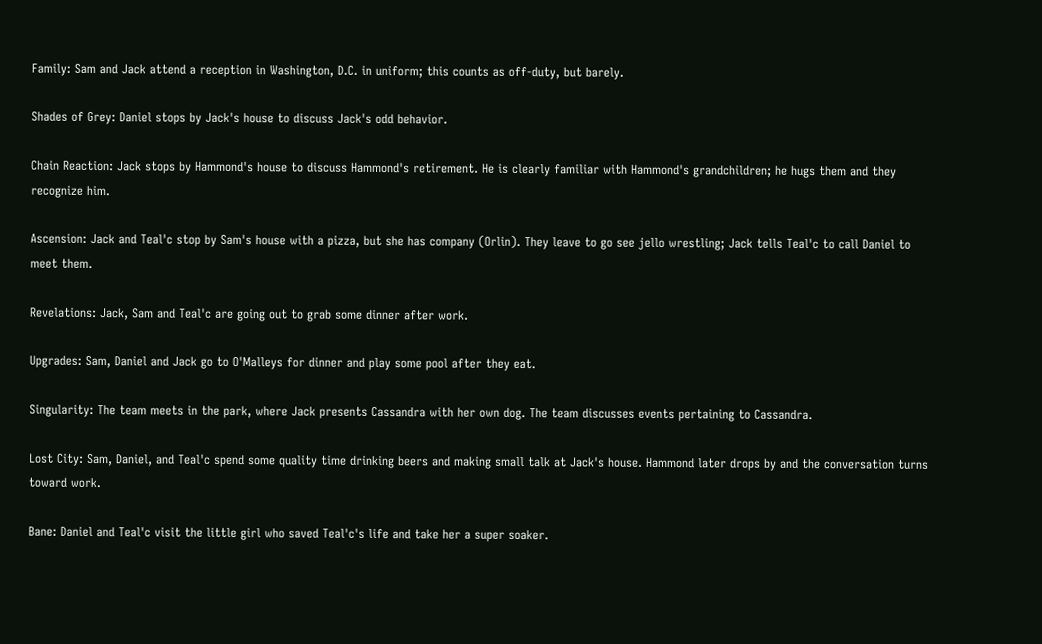Family: Sam and Jack attend a reception in Washington, D.C. in uniform; this counts as off-duty, but barely.

Shades of Grey: Daniel stops by Jack's house to discuss Jack's odd behavior.

Chain Reaction: Jack stops by Hammond's house to discuss Hammond's retirement. He is clearly familiar with Hammond's grandchildren; he hugs them and they recognize him.

Ascension: Jack and Teal'c stop by Sam's house with a pizza, but she has company (Orlin). They leave to go see jello wrestling; Jack tells Teal'c to call Daniel to meet them.

Revelations: Jack, Sam and Teal'c are going out to grab some dinner after work.

Upgrades: Sam, Daniel and Jack go to O'Malleys for dinner and play some pool after they eat.

Singularity: The team meets in the park, where Jack presents Cassandra with her own dog. The team discusses events pertaining to Cassandra.

Lost City: Sam, Daniel, and Teal'c spend some quality time drinking beers and making small talk at Jack's house. Hammond later drops by and the conversation turns toward work.

Bane: Daniel and Teal'c visit the little girl who saved Teal'c's life and take her a super soaker.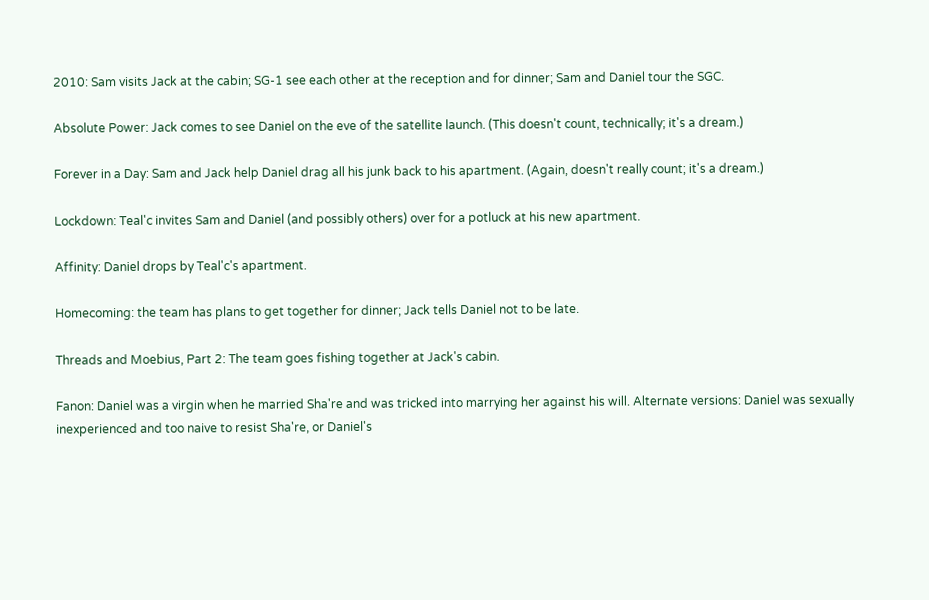2010: Sam visits Jack at the cabin; SG-1 see each other at the reception and for dinner; Sam and Daniel tour the SGC.

Absolute Power: Jack comes to see Daniel on the eve of the satellite launch. (This doesn't count, technically; it's a dream.)

Forever in a Day: Sam and Jack help Daniel drag all his junk back to his apartment. (Again, doesn't really count; it's a dream.)

Lockdown: Teal'c invites Sam and Daniel (and possibly others) over for a potluck at his new apartment.

Affinity: Daniel drops by Teal'c's apartment.

Homecoming: the team has plans to get together for dinner; Jack tells Daniel not to be late.

Threads and Moebius, Part 2: The team goes fishing together at Jack's cabin.

Fanon: Daniel was a virgin when he married Sha're and was tricked into marrying her against his will. Alternate versions: Daniel was sexually inexperienced and too naive to resist Sha're, or Daniel's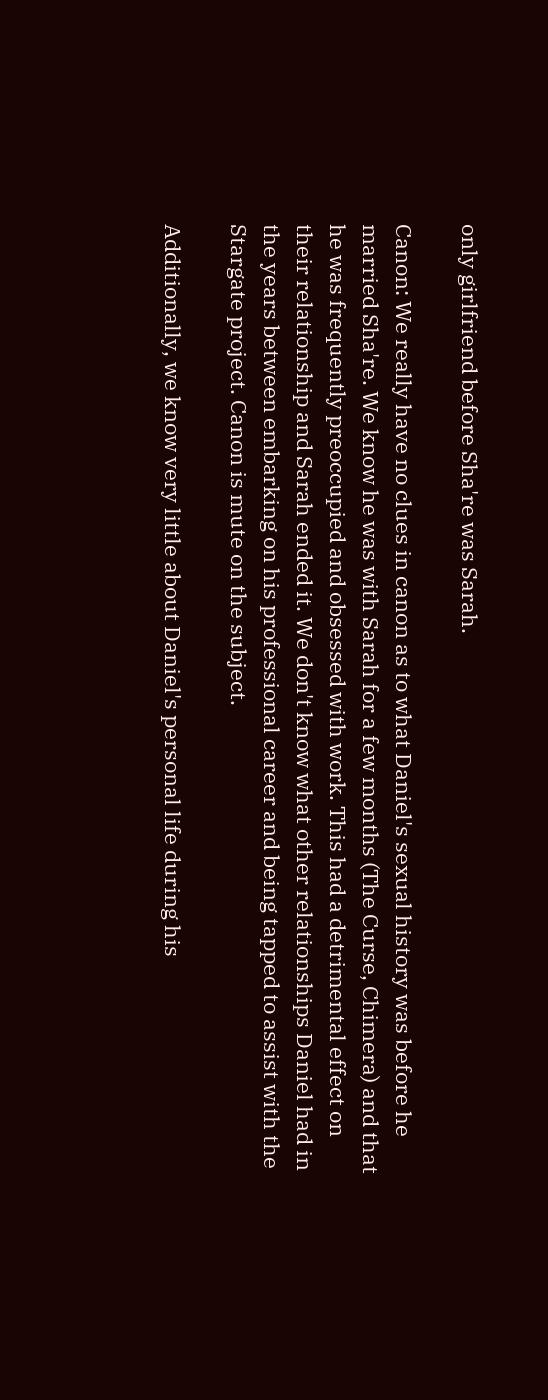only girlfriend before Sha're was Sarah.

Canon: We really have no clues in canon as to what Daniel's sexual history was before he married Sha're. We know he was with Sarah for a few months (The Curse, Chimera) and that he was frequently preoccupied and obsessed with work. This had a detrimental effect on their relationship and Sarah ended it. We don't know what other relationships Daniel had in the years between embarking on his professional career and being tapped to assist with the Stargate project. Canon is mute on the subject.

Additionally, we know very little about Daniel's personal life during his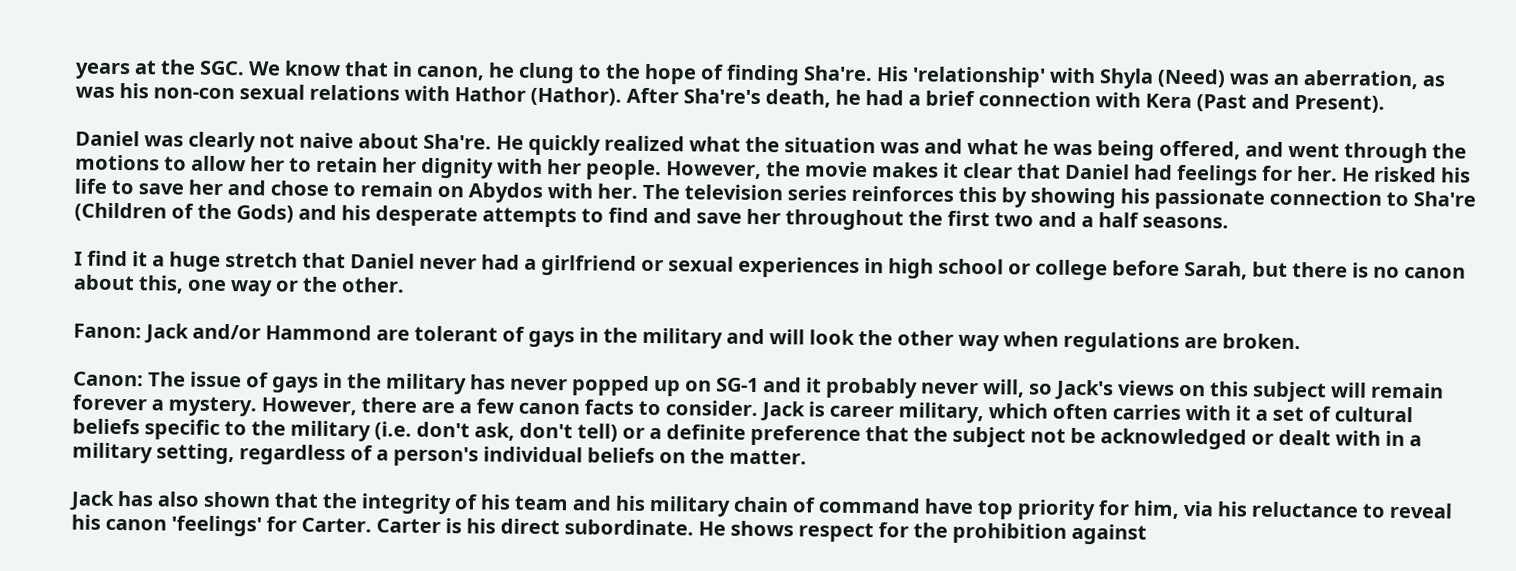years at the SGC. We know that in canon, he clung to the hope of finding Sha're. His 'relationship' with Shyla (Need) was an aberration, as was his non-con sexual relations with Hathor (Hathor). After Sha're's death, he had a brief connection with Kera (Past and Present).

Daniel was clearly not naive about Sha're. He quickly realized what the situation was and what he was being offered, and went through the motions to allow her to retain her dignity with her people. However, the movie makes it clear that Daniel had feelings for her. He risked his life to save her and chose to remain on Abydos with her. The television series reinforces this by showing his passionate connection to Sha're (Children of the Gods) and his desperate attempts to find and save her throughout the first two and a half seasons.

I find it a huge stretch that Daniel never had a girlfriend or sexual experiences in high school or college before Sarah, but there is no canon about this, one way or the other.

Fanon: Jack and/or Hammond are tolerant of gays in the military and will look the other way when regulations are broken.

Canon: The issue of gays in the military has never popped up on SG-1 and it probably never will, so Jack's views on this subject will remain forever a mystery. However, there are a few canon facts to consider. Jack is career military, which often carries with it a set of cultural beliefs specific to the military (i.e. don't ask, don't tell) or a definite preference that the subject not be acknowledged or dealt with in a military setting, regardless of a person's individual beliefs on the matter.

Jack has also shown that the integrity of his team and his military chain of command have top priority for him, via his reluctance to reveal his canon 'feelings' for Carter. Carter is his direct subordinate. He shows respect for the prohibition against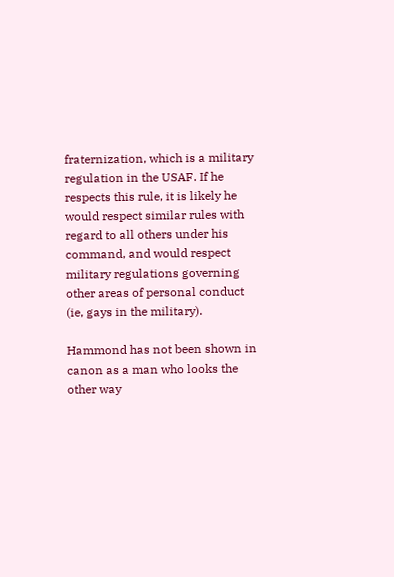fraternization, which is a military regulation in the USAF. If he respects this rule, it is likely he would respect similar rules with regard to all others under his command, and would respect military regulations governing other areas of personal conduct (ie, gays in the military).

Hammond has not been shown in canon as a man who looks the other way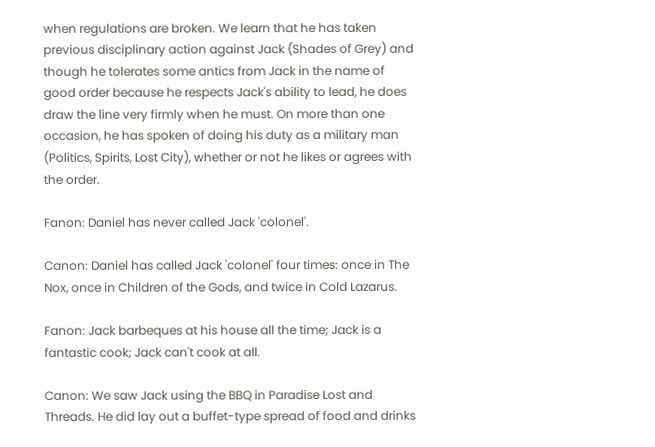when regulations are broken. We learn that he has taken previous disciplinary action against Jack (Shades of Grey) and though he tolerates some antics from Jack in the name of good order because he respects Jack's ability to lead, he does draw the line very firmly when he must. On more than one occasion, he has spoken of doing his duty as a military man (Politics, Spirits, Lost City), whether or not he likes or agrees with the order.

Fanon: Daniel has never called Jack 'colonel'.

Canon: Daniel has called Jack 'colonel' four times: once in The Nox, once in Children of the Gods, and twice in Cold Lazarus.

Fanon: Jack barbeques at his house all the time; Jack is a fantastic cook; Jack can't cook at all.

Canon: We saw Jack using the BBQ in Paradise Lost and Threads. He did lay out a buffet-type spread of food and drinks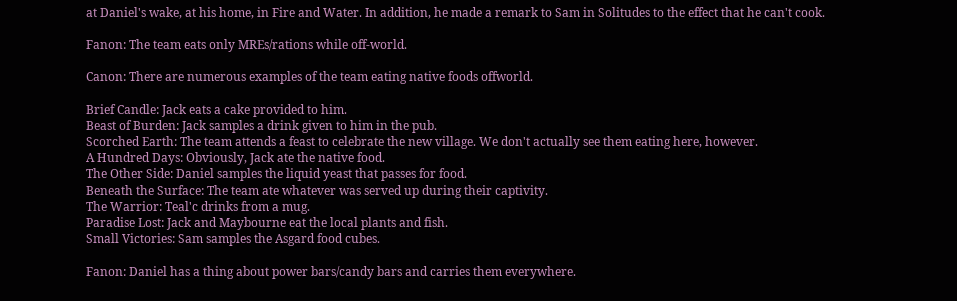at Daniel's wake, at his home, in Fire and Water. In addition, he made a remark to Sam in Solitudes to the effect that he can't cook.

Fanon: The team eats only MREs/rations while off-world.

Canon: There are numerous examples of the team eating native foods offworld.

Brief Candle: Jack eats a cake provided to him.
Beast of Burden: Jack samples a drink given to him in the pub.
Scorched Earth: The team attends a feast to celebrate the new village. We don't actually see them eating here, however.
A Hundred Days: Obviously, Jack ate the native food.
The Other Side: Daniel samples the liquid yeast that passes for food.
Beneath the Surface: The team ate whatever was served up during their captivity.
The Warrior: Teal'c drinks from a mug.
Paradise Lost: Jack and Maybourne eat the local plants and fish.
Small Victories: Sam samples the Asgard food cubes.

Fanon: Daniel has a thing about power bars/candy bars and carries them everywhere.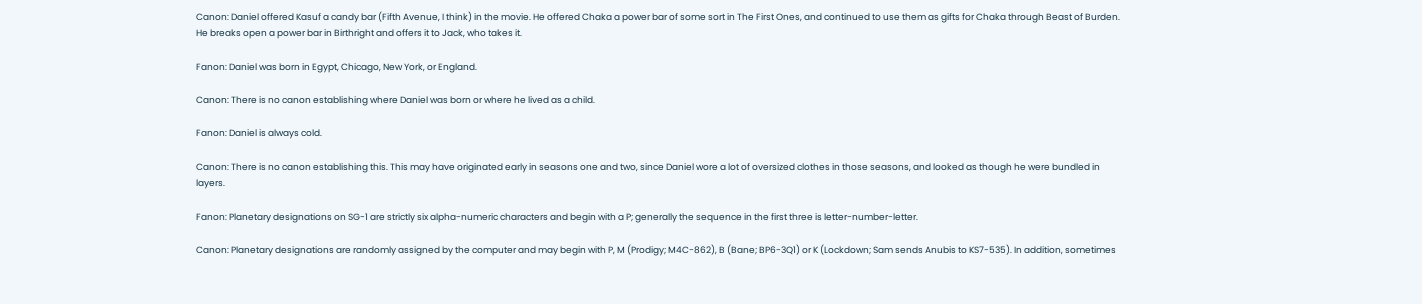Canon: Daniel offered Kasuf a candy bar (Fifth Avenue, I think) in the movie. He offered Chaka a power bar of some sort in The First Ones, and continued to use them as gifts for Chaka through Beast of Burden. He breaks open a power bar in Birthright and offers it to Jack, who takes it.

Fanon: Daniel was born in Egypt, Chicago, New York, or England.

Canon: There is no canon establishing where Daniel was born or where he lived as a child.

Fanon: Daniel is always cold.

Canon: There is no canon establishing this. This may have originated early in seasons one and two, since Daniel wore a lot of oversized clothes in those seasons, and looked as though he were bundled in layers.

Fanon: Planetary designations on SG-1 are strictly six alpha-numeric characters and begin with a P; generally the sequence in the first three is letter-number-letter.

Canon: Planetary designations are randomly assigned by the computer and may begin with P, M (Prodigy; M4C-862), B (Bane; BP6-3Q1) or K (Lockdown; Sam sends Anubis to KS7-535). In addition, sometimes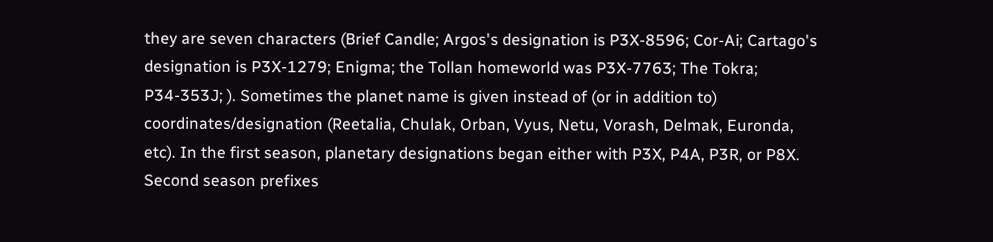they are seven characters (Brief Candle; Argos's designation is P3X-8596; Cor-Ai; Cartago's designation is P3X-1279; Enigma; the Tollan homeworld was P3X-7763; The Tokra; P34-353J; ). Sometimes the planet name is given instead of (or in addition to) coordinates/designation (Reetalia, Chulak, Orban, Vyus, Netu, Vorash, Delmak, Euronda, etc). In the first season, planetary designations began either with P3X, P4A, P3R, or P8X. Second season prefixes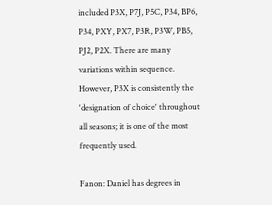included P3X, P7J, P5C, P34, BP6, P34, PXY, PX7, P3R, P3W, PB5, PJ2, P2X. There are many variations within sequence. However, P3X is consistently the 'designation of choice' throughout all seasons; it is one of the most frequently used.

Fanon: Daniel has degrees in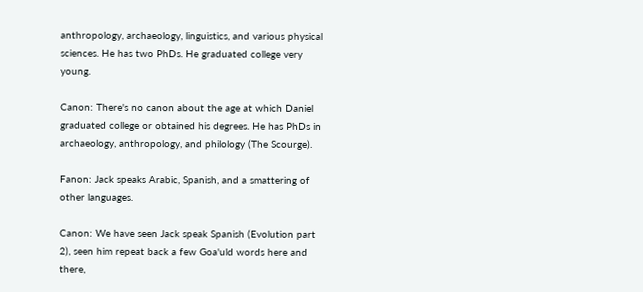anthropology, archaeology, linguistics, and various physical sciences. He has two PhDs. He graduated college very young.

Canon: There's no canon about the age at which Daniel graduated college or obtained his degrees. He has PhDs in archaeology, anthropology, and philology (The Scourge).

Fanon: Jack speaks Arabic, Spanish, and a smattering of other languages.

Canon: We have seen Jack speak Spanish (Evolution part 2), seen him repeat back a few Goa'uld words here and there,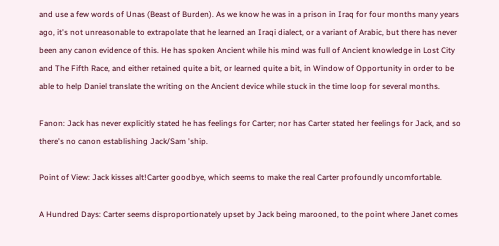and use a few words of Unas (Beast of Burden). As we know he was in a prison in Iraq for four months many years ago, it's not unreasonable to extrapolate that he learned an Iraqi dialect, or a variant of Arabic, but there has never been any canon evidence of this. He has spoken Ancient while his mind was full of Ancient knowledge in Lost City and The Fifth Race, and either retained quite a bit, or learned quite a bit, in Window of Opportunity in order to be able to help Daniel translate the writing on the Ancient device while stuck in the time loop for several months.

Fanon: Jack has never explicitly stated he has feelings for Carter; nor has Carter stated her feelings for Jack, and so there's no canon establishing Jack/Sam 'ship.

Point of View: Jack kisses alt!Carter goodbye, which seems to make the real Carter profoundly uncomfortable.

A Hundred Days: Carter seems disproportionately upset by Jack being marooned, to the point where Janet comes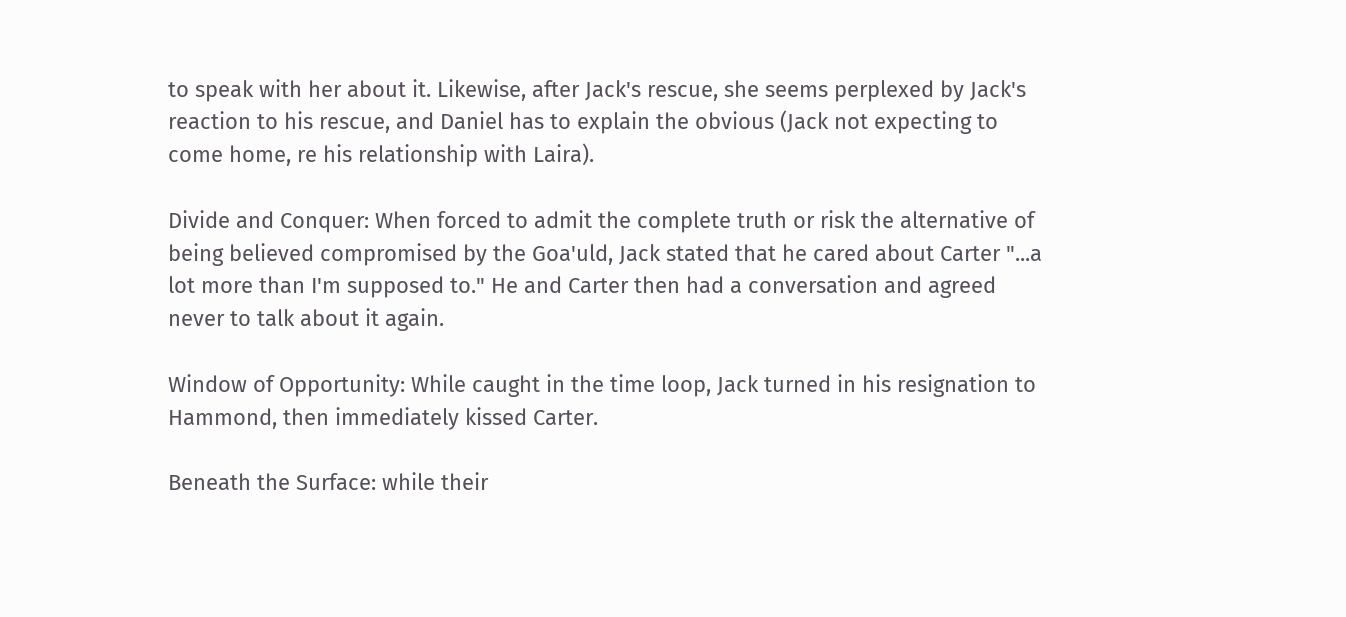to speak with her about it. Likewise, after Jack's rescue, she seems perplexed by Jack's reaction to his rescue, and Daniel has to explain the obvious (Jack not expecting to come home, re his relationship with Laira).

Divide and Conquer: When forced to admit the complete truth or risk the alternative of being believed compromised by the Goa'uld, Jack stated that he cared about Carter "...a lot more than I'm supposed to." He and Carter then had a conversation and agreed never to talk about it again.

Window of Opportunity: While caught in the time loop, Jack turned in his resignation to Hammond, then immediately kissed Carter.

Beneath the Surface: while their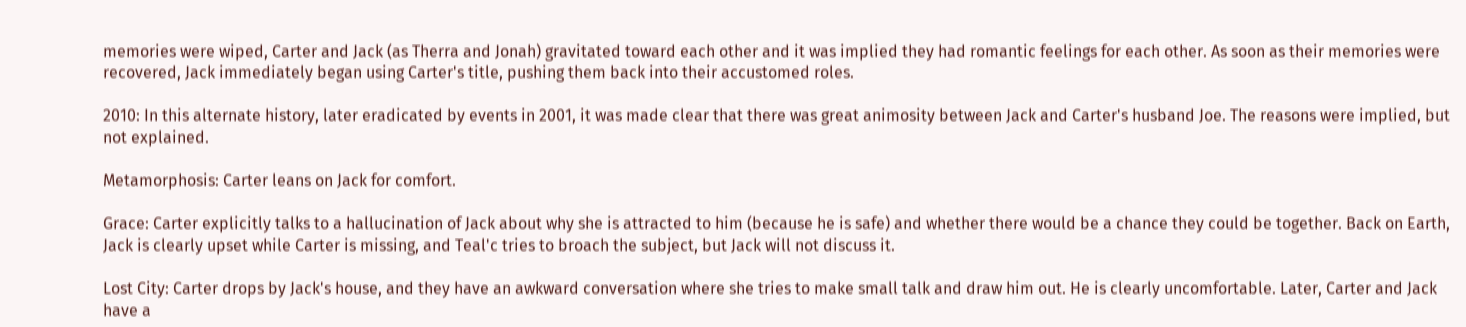memories were wiped, Carter and Jack (as Therra and Jonah) gravitated toward each other and it was implied they had romantic feelings for each other. As soon as their memories were recovered, Jack immediately began using Carter's title, pushing them back into their accustomed roles.

2010: In this alternate history, later eradicated by events in 2001, it was made clear that there was great animosity between Jack and Carter's husband Joe. The reasons were implied, but not explained.

Metamorphosis: Carter leans on Jack for comfort.

Grace: Carter explicitly talks to a hallucination of Jack about why she is attracted to him (because he is safe) and whether there would be a chance they could be together. Back on Earth, Jack is clearly upset while Carter is missing, and Teal'c tries to broach the subject, but Jack will not discuss it.

Lost City: Carter drops by Jack's house, and they have an awkward conversation where she tries to make small talk and draw him out. He is clearly uncomfortable. Later, Carter and Jack have a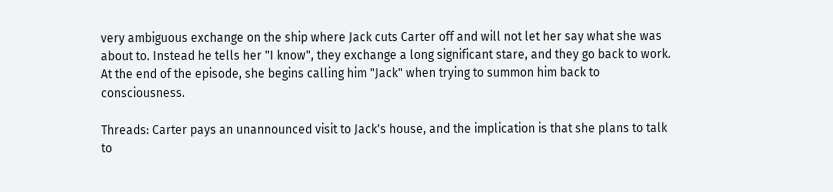very ambiguous exchange on the ship where Jack cuts Carter off and will not let her say what she was about to. Instead he tells her "I know", they exchange a long significant stare, and they go back to work. At the end of the episode, she begins calling him "Jack" when trying to summon him back to consciousness.

Threads: Carter pays an unannounced visit to Jack's house, and the implication is that she plans to talk to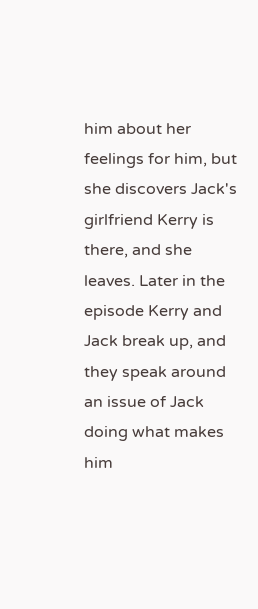him about her feelings for him, but she discovers Jack's girlfriend Kerry is there, and she leaves. Later in the episode Kerry and Jack break up, and they speak around an issue of Jack doing what makes him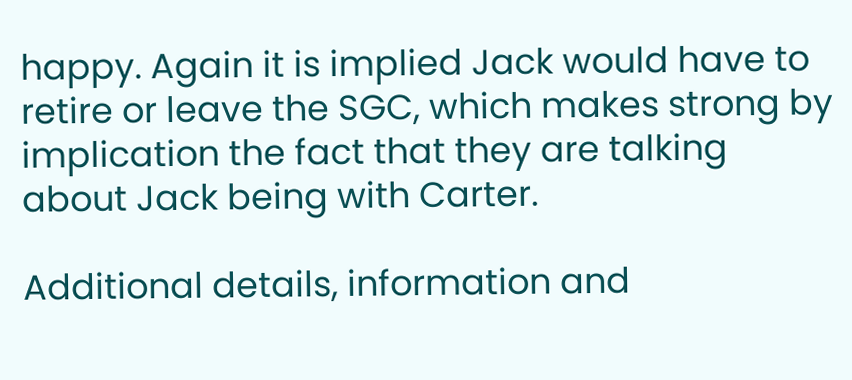happy. Again it is implied Jack would have to retire or leave the SGC, which makes strong by implication the fact that they are talking about Jack being with Carter.

Additional details, information and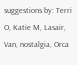suggestions by: Terri O, Katie M, Lasair, Van, nostalgia, Orca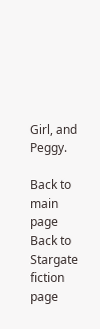Girl, and Peggy.

Back to main page
Back to Stargate fiction page